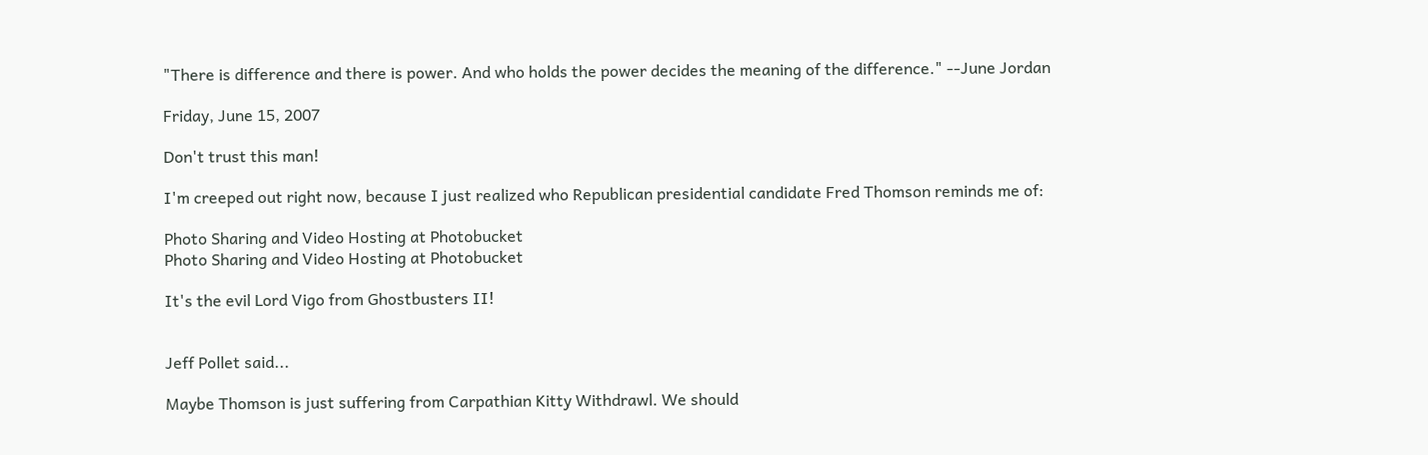"There is difference and there is power. And who holds the power decides the meaning of the difference." --June Jordan

Friday, June 15, 2007

Don't trust this man!

I'm creeped out right now, because I just realized who Republican presidential candidate Fred Thomson reminds me of:

Photo Sharing and Video Hosting at Photobucket
Photo Sharing and Video Hosting at Photobucket

It's the evil Lord Vigo from Ghostbusters II!


Jeff Pollet said...

Maybe Thomson is just suffering from Carpathian Kitty Withdrawl. We should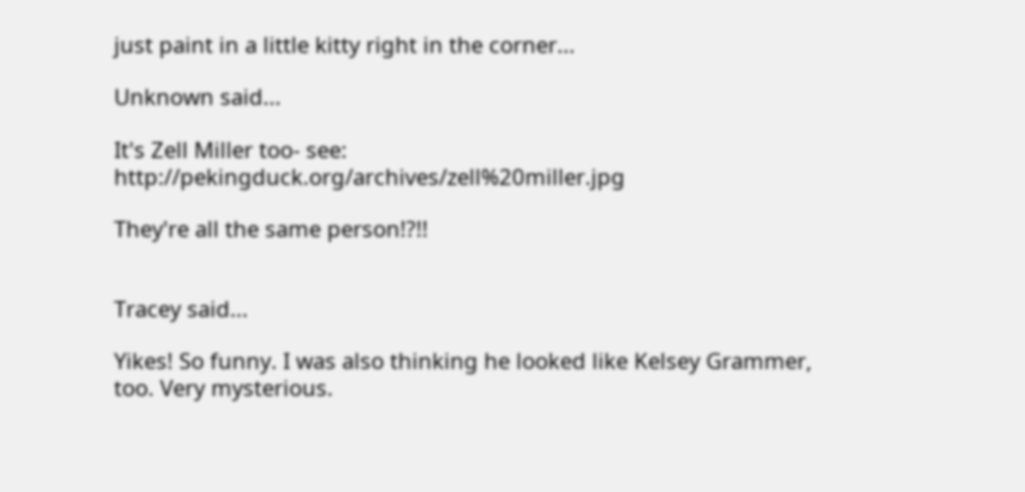just paint in a little kitty right in the corner...

Unknown said...

It's Zell Miller too- see: http://pekingduck.org/archives/zell%20miller.jpg

They're all the same person!?!!


Tracey said...

Yikes! So funny. I was also thinking he looked like Kelsey Grammer, too. Very mysterious.